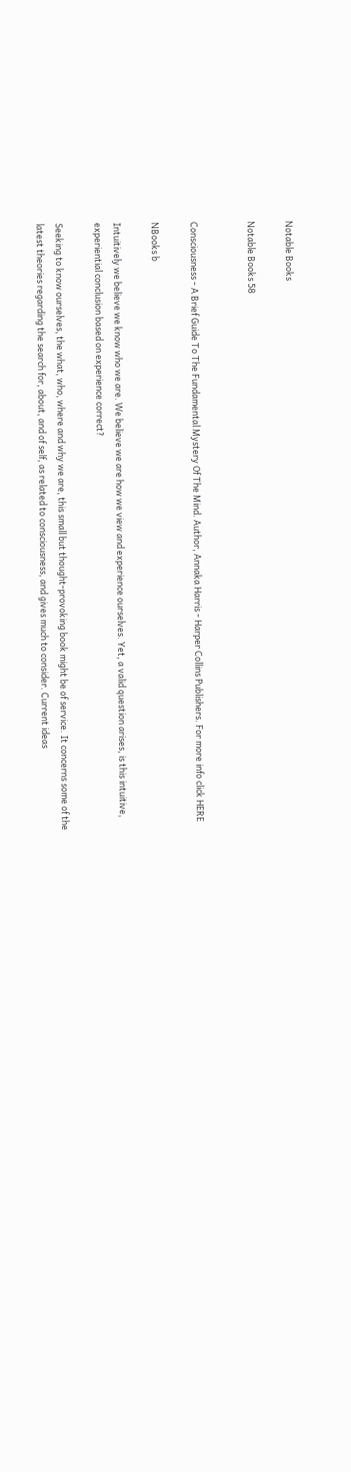Notable Books

Notable Books 58


Consciousness - A Brief Guide To The Fundamental Mystery Of The Mind. Author, Annaka Harris - Harper Collins Publishers. For more info click HERE

NBooks b

Intuitively we believe we know who we are. We believe we are how we view and experience ourselves. Yet, a valid question arises, is this intuitive, experiential conclusion based on experience correct?

Seeking to know ourselves, the what, who, where and why we are, this small but thought-provoking book might be of service. It concerns some of the latest theories regarding the search for, about, and of self, as related to consciousness, and gives much to consider. Current ideas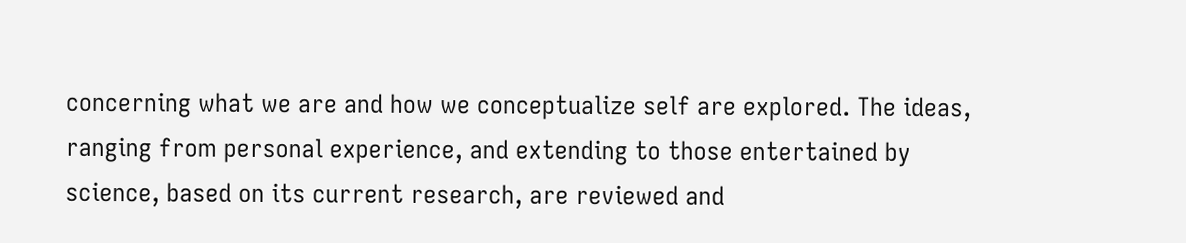concerning what we are and how we conceptualize self are explored. The ideas, ranging from personal experience, and extending to those entertained by science, based on its current research, are reviewed and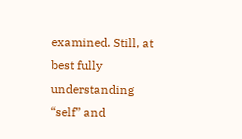examined. Still, at best fully understanding “self” and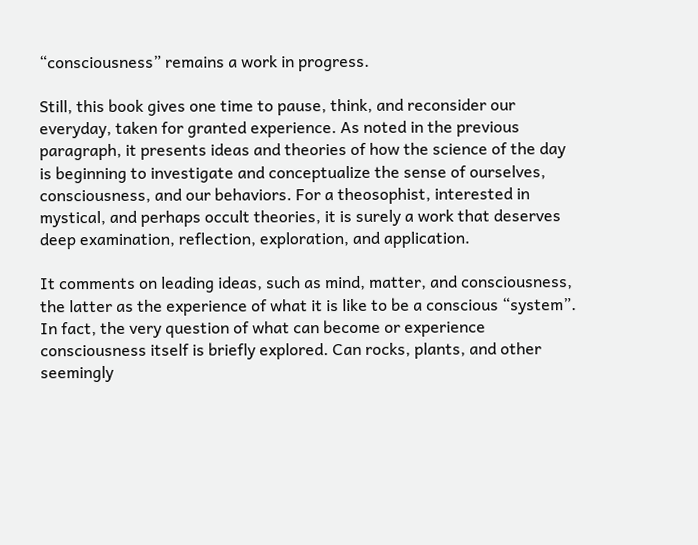“consciousness” remains a work in progress.

Still, this book gives one time to pause, think, and reconsider our everyday, taken for granted experience. As noted in the previous paragraph, it presents ideas and theories of how the science of the day is beginning to investigate and conceptualize the sense of ourselves, consciousness, and our behaviors. For a theosophist, interested in mystical, and perhaps occult theories, it is surely a work that deserves deep examination, reflection, exploration, and application.

It comments on leading ideas, such as mind, matter, and consciousness, the latter as the experience of what it is like to be a conscious “system”. In fact, the very question of what can become or experience consciousness itself is briefly explored. Can rocks, plants, and other seemingly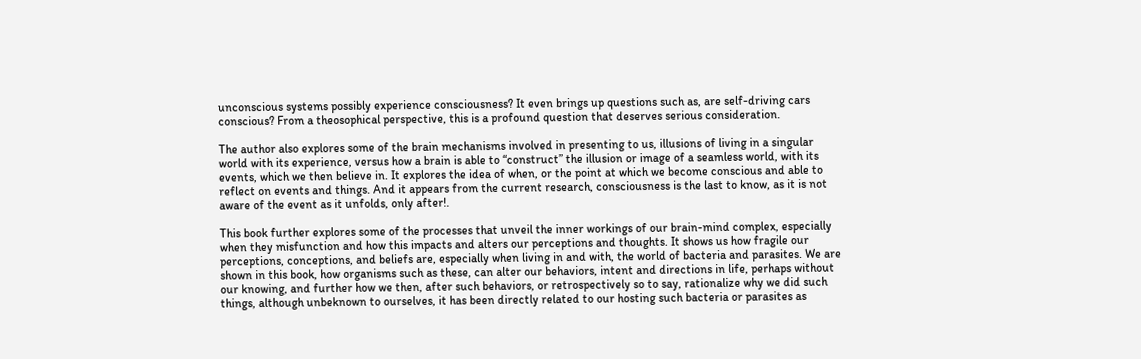unconscious systems possibly experience consciousness? It even brings up questions such as, are self-driving cars conscious? From a theosophical perspective, this is a profound question that deserves serious consideration.

The author also explores some of the brain mechanisms involved in presenting to us, illusions of living in a singular world with its experience, versus how a brain is able to “construct” the illusion or image of a seamless world, with its events, which we then believe in. It explores the idea of when, or the point at which we become conscious and able to reflect on events and things. And it appears from the current research, consciousness is the last to know, as it is not aware of the event as it unfolds, only after!.

This book further explores some of the processes that unveil the inner workings of our brain-mind complex, especially when they misfunction and how this impacts and alters our perceptions and thoughts. It shows us how fragile our perceptions, conceptions, and beliefs are, especially when living in and with, the world of bacteria and parasites. We are shown in this book, how organisms such as these, can alter our behaviors, intent and directions in life, perhaps without our knowing, and further how we then, after such behaviors, or retrospectively so to say, rationalize why we did such things, although unbeknown to ourselves, it has been directly related to our hosting such bacteria or parasites as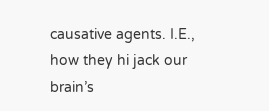causative agents. I.E., how they hi jack our brain’s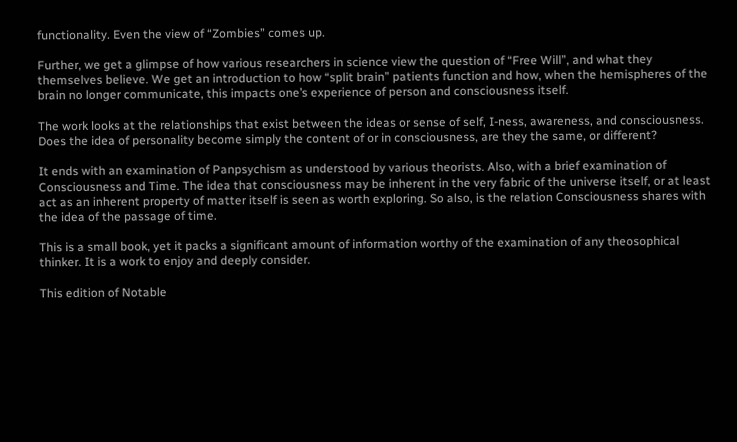functionality. Even the view of “Zombies” comes up.

Further, we get a glimpse of how various researchers in science view the question of “Free Will”, and what they themselves believe. We get an introduction to how “split brain” patients function and how, when the hemispheres of the brain no longer communicate, this impacts one’s experience of person and consciousness itself.

The work looks at the relationships that exist between the ideas or sense of self, I-ness, awareness, and consciousness. Does the idea of personality become simply the content of or in consciousness, are they the same, or different?

It ends with an examination of Panpsychism as understood by various theorists. Also, with a brief examination of Consciousness and Time. The idea that consciousness may be inherent in the very fabric of the universe itself, or at least act as an inherent property of matter itself is seen as worth exploring. So also, is the relation Consciousness shares with the idea of the passage of time.

This is a small book, yet it packs a significant amount of information worthy of the examination of any theosophical thinker. It is a work to enjoy and deeply consider.

This edition of Notable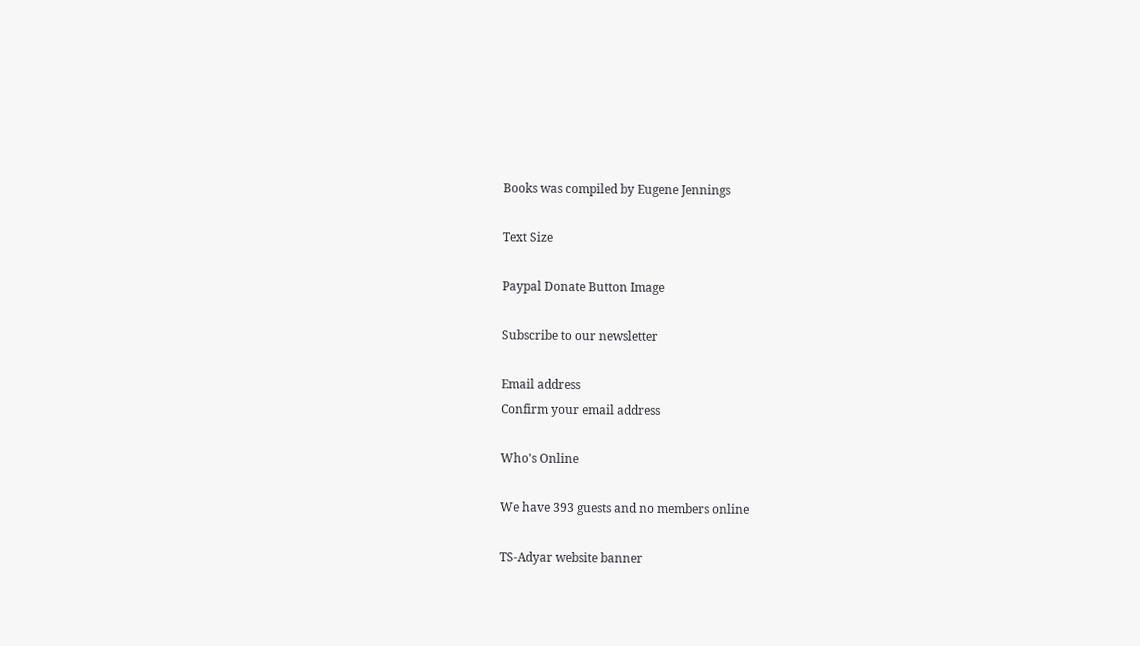Books was compiled by Eugene Jennings

Text Size

Paypal Donate Button Image

Subscribe to our newsletter

Email address
Confirm your email address

Who's Online

We have 393 guests and no members online

TS-Adyar website banner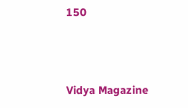150



Vidya Magazine